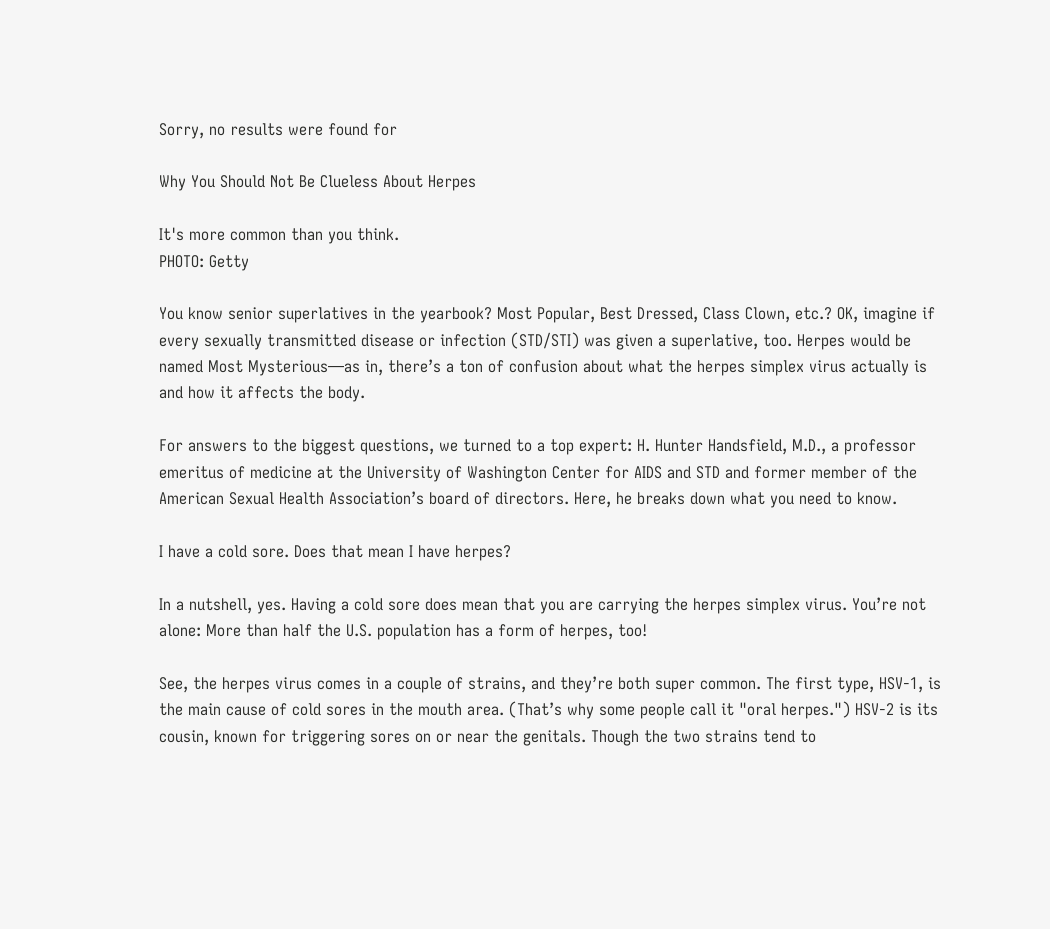Sorry, no results were found for

Why You Should Not Be Clueless About Herpes

It's more common than you think.
PHOTO: Getty

You know senior superlatives in the yearbook? Most Popular, Best Dressed, Class Clown, etc.? OK, imagine if every sexually transmitted disease or infection (STD/STI) was given a superlative, too. Herpes would be named Most Mysterious—as in, there’s a ton of confusion about what the herpes simplex virus actually is and how it affects the body.

For answers to the biggest questions, we turned to a top expert: H. Hunter Handsfield, M.D., a professor emeritus of medicine at the University of Washington Center for AIDS and STD and former member of the American Sexual Health Association’s board of directors. Here, he breaks down what you need to know.

I have a cold sore. Does that mean I have herpes?

In a nutshell, yes. Having a cold sore does mean that you are carrying the herpes simplex virus. You’re not alone: More than half the U.S. population has a form of herpes, too!

See, the herpes virus comes in a couple of strains, and they’re both super common. The first type, HSV-1, is the main cause of cold sores in the mouth area. (That’s why some people call it "oral herpes.") HSV-2 is its cousin, known for triggering sores on or near the genitals. Though the two strains tend to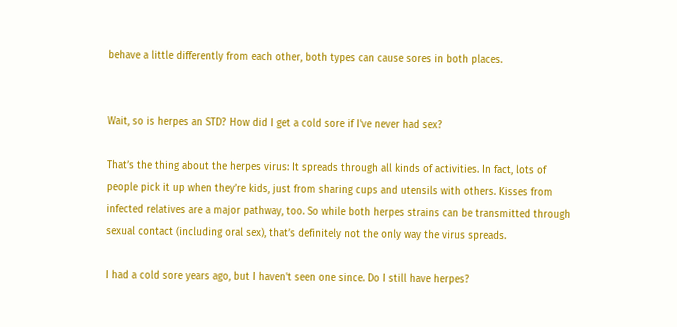behave a little differently from each other, both types can cause sores in both places.


Wait, so is herpes an STD? How did I get a cold sore if I've never had sex?

That’s the thing about the herpes virus: It spreads through all kinds of activities. In fact, lots of people pick it up when they’re kids, just from sharing cups and utensils with others. Kisses from infected relatives are a major pathway, too. So while both herpes strains can be transmitted through sexual contact (including oral sex), that’s definitely not the only way the virus spreads.

I had a cold sore years ago, but I haven't seen one since. Do I still have herpes?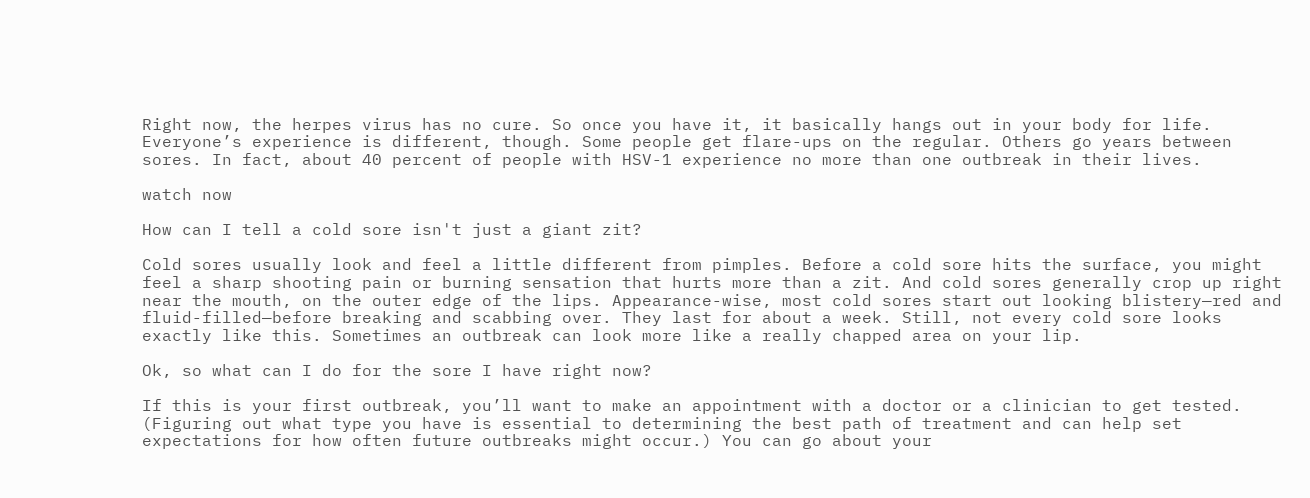Right now, the herpes virus has no cure. So once you have it, it basically hangs out in your body for life. Everyone’s experience is different, though. Some people get flare-ups on the regular. Others go years between sores. In fact, about 40 percent of people with HSV-1 experience no more than one outbreak in their lives.

watch now

How can I tell a cold sore isn't just a giant zit?

Cold sores usually look and feel a little different from pimples. Before a cold sore hits the surface, you might feel a sharp shooting pain or burning sensation that hurts more than a zit. And cold sores generally crop up right near the mouth, on the outer edge of the lips. Appearance-wise, most cold sores start out looking blistery—red and fluid-filled—before breaking and scabbing over. They last for about a week. Still, not every cold sore looks exactly like this. Sometimes an outbreak can look more like a really chapped area on your lip.

Ok, so what can I do for the sore I have right now?

If this is your first outbreak, you’ll want to make an appointment with a doctor or a clinician to get tested. (Figuring out what type you have is essential to determining the best path of treatment and can help set expectations for how often future outbreaks might occur.) You can go about your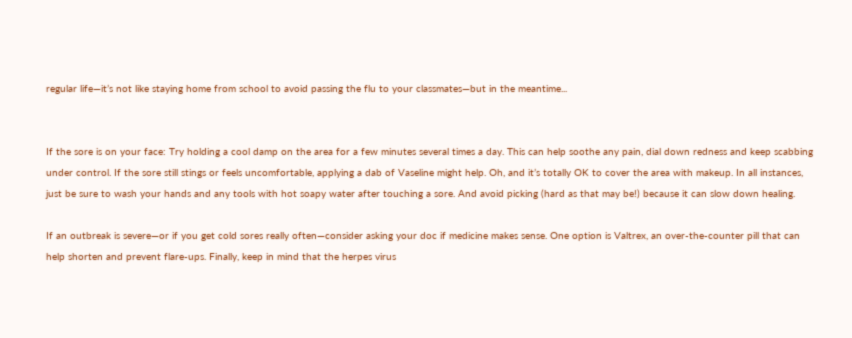regular life—it’s not like staying home from school to avoid passing the flu to your classmates—but in the meantime...


If the sore is on your face: Try holding a cool damp on the area for a few minutes several times a day. This can help soothe any pain, dial down redness and keep scabbing under control. If the sore still stings or feels uncomfortable, applying a dab of Vaseline might help. Oh, and it’s totally OK to cover the area with makeup. In all instances, just be sure to wash your hands and any tools with hot soapy water after touching a sore. And avoid picking (hard as that may be!) because it can slow down healing.

If an outbreak is severe—or if you get cold sores really often—consider asking your doc if medicine makes sense. One option is Valtrex, an over-the-counter pill that can help shorten and prevent flare-ups. Finally, keep in mind that the herpes virus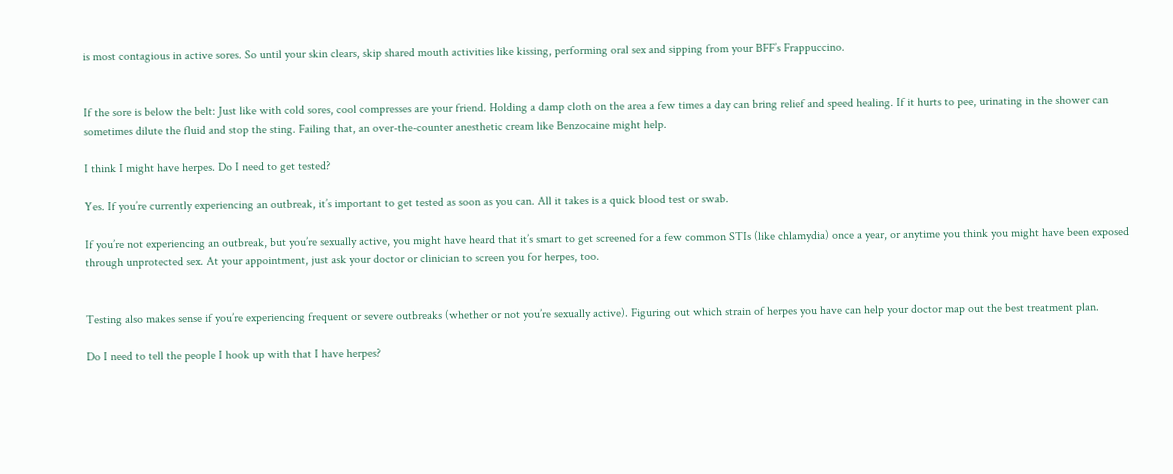is most contagious in active sores. So until your skin clears, skip shared mouth activities like kissing, performing oral sex and sipping from your BFF’s Frappuccino.


If the sore is below the belt: Just like with cold sores, cool compresses are your friend. Holding a damp cloth on the area a few times a day can bring relief and speed healing. If it hurts to pee, urinating in the shower can sometimes dilute the fluid and stop the sting. Failing that, an over-the-counter anesthetic cream like Benzocaine might help.

I think I might have herpes. Do I need to get tested?

Yes. If you’re currently experiencing an outbreak, it’s important to get tested as soon as you can. All it takes is a quick blood test or swab.

If you’re not experiencing an outbreak, but you’re sexually active, you might have heard that it’s smart to get screened for a few common STIs (like chlamydia) once a year, or anytime you think you might have been exposed through unprotected sex. At your appointment, just ask your doctor or clinician to screen you for herpes, too.


Testing also makes sense if you’re experiencing frequent or severe outbreaks (whether or not you’re sexually active). Figuring out which strain of herpes you have can help your doctor map out the best treatment plan.

Do I need to tell the people I hook up with that I have herpes?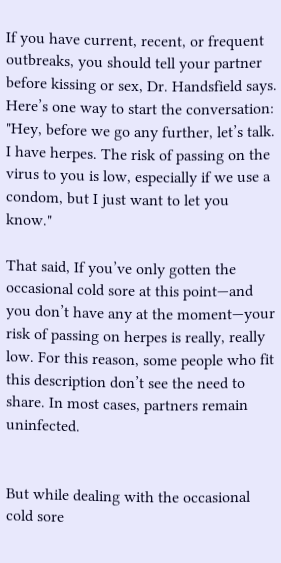If you have current, recent, or frequent outbreaks, you should tell your partner before kissing or sex, Dr. Handsfield says. Here’s one way to start the conversation: "Hey, before we go any further, let’s talk. I have herpes. The risk of passing on the virus to you is low, especially if we use a condom, but I just want to let you know."

That said, If you’ve only gotten the occasional cold sore at this point—and you don’t have any at the moment—your risk of passing on herpes is really, really low. For this reason, some people who fit this description don’t see the need to share. In most cases, partners remain uninfected.


But while dealing with the occasional cold sore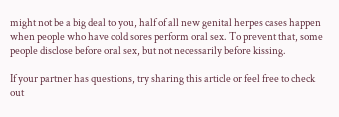might not be a big deal to you, half of all new genital herpes cases happen when people who have cold sores perform oral sex. To prevent that, some people disclose before oral sex, but not necessarily before kissing.

If your partner has questions, try sharing this article or feel free to check out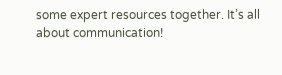some expert resources together. It’s all about communication!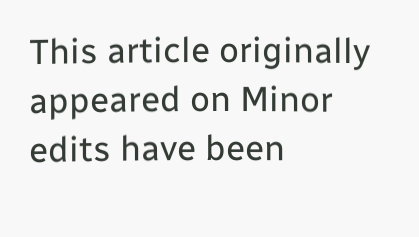This article originally appeared on Minor edits have been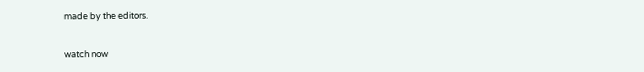made by the editors.

watch now